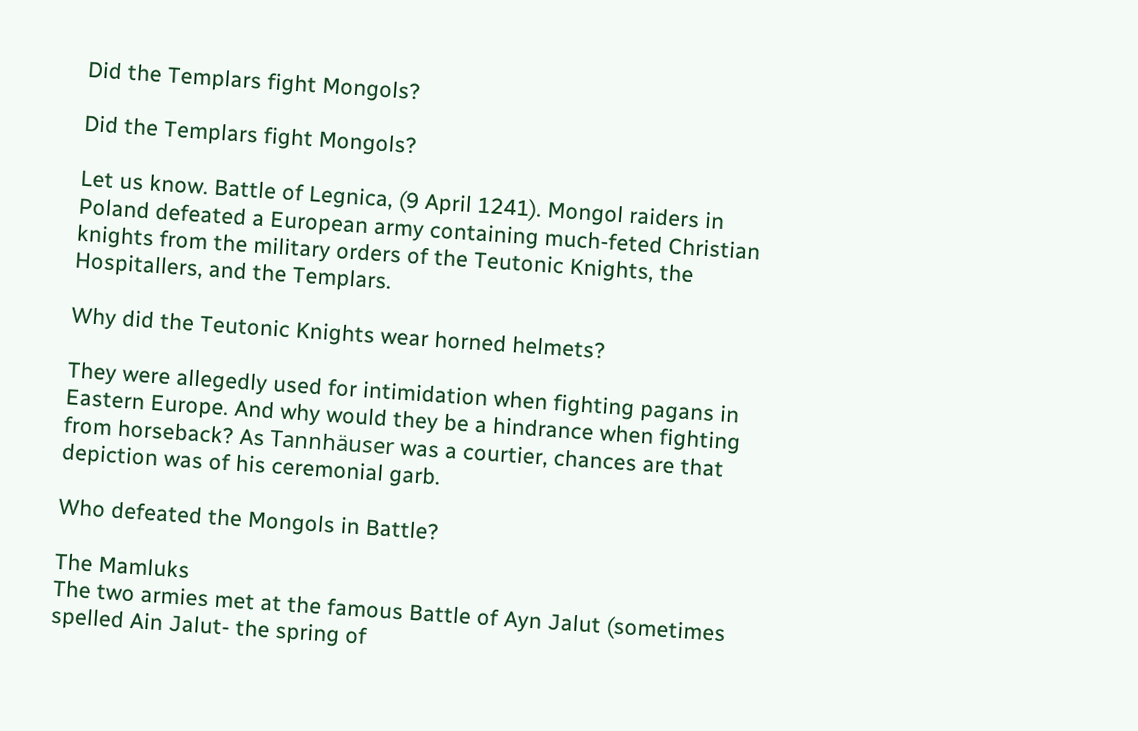Did the Templars fight Mongols?

Did the Templars fight Mongols?

Let us know. Battle of Legnica, (9 April 1241). Mongol raiders in Poland defeated a European army containing much-feted Christian knights from the military orders of the Teutonic Knights, the Hospitallers, and the Templars.

Why did the Teutonic Knights wear horned helmets?

They were allegedly used for intimidation when fighting pagans in Eastern Europe. And why would they be a hindrance when fighting from horseback? As Tannhäuser was a courtier, chances are that depiction was of his ceremonial garb.

Who defeated the Mongols in Battle?

The Mamluks
The two armies met at the famous Battle of Ayn Jalut (sometimes spelled Ain Jalut- the spring of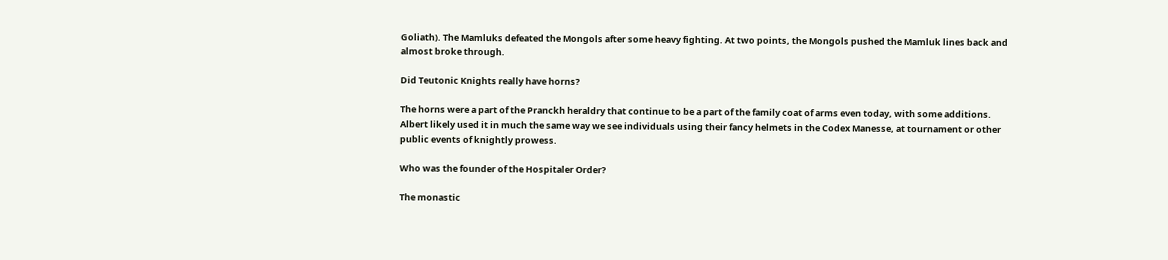Goliath). The Mamluks defeated the Mongols after some heavy fighting. At two points, the Mongols pushed the Mamluk lines back and almost broke through.

Did Teutonic Knights really have horns?

The horns were a part of the Pranckh heraldry that continue to be a part of the family coat of arms even today, with some additions. Albert likely used it in much the same way we see individuals using their fancy helmets in the Codex Manesse, at tournament or other public events of knightly prowess.

Who was the founder of the Hospitaler Order?

The monastic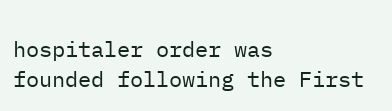hospitaler order was founded following the First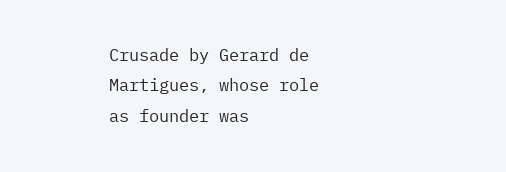Crusade by Gerard de Martigues, whose role as founder was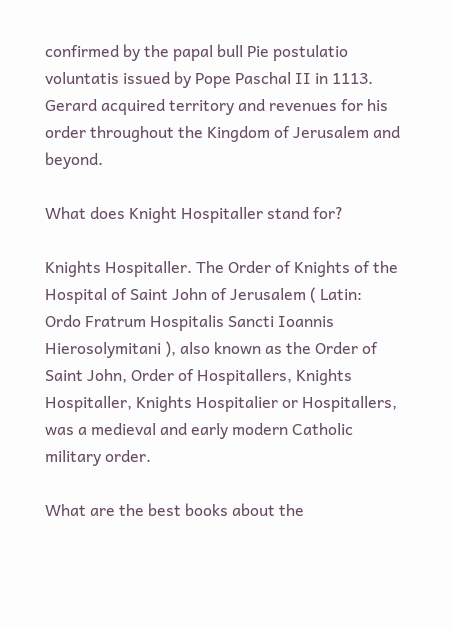confirmed by the papal bull Pie postulatio voluntatis issued by Pope Paschal II in 1113. Gerard acquired territory and revenues for his order throughout the Kingdom of Jerusalem and beyond.

What does Knight Hospitaller stand for?

Knights Hospitaller. The Order of Knights of the Hospital of Saint John of Jerusalem ( Latin: Ordo Fratrum Hospitalis Sancti Ioannis Hierosolymitani ), also known as the Order of Saint John, Order of Hospitallers, Knights Hospitaller, Knights Hospitalier or Hospitallers, was a medieval and early modern Catholic military order.

What are the best books about the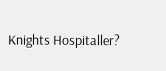Knights Hospitaller?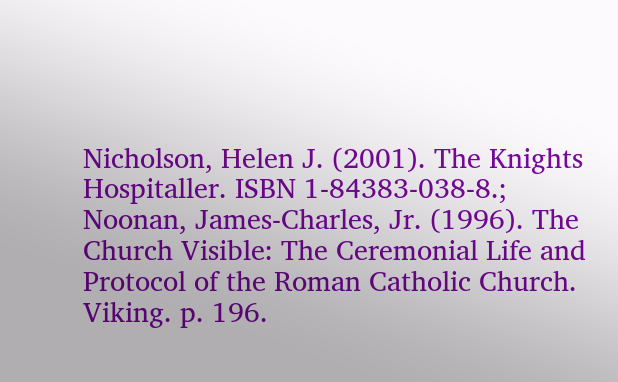Nicholson, Helen J. (2001). The Knights Hospitaller. ISBN 1-84383-038-8.; Noonan, James-Charles, Jr. (1996). The Church Visible: The Ceremonial Life and Protocol of the Roman Catholic Church. Viking. p. 196.